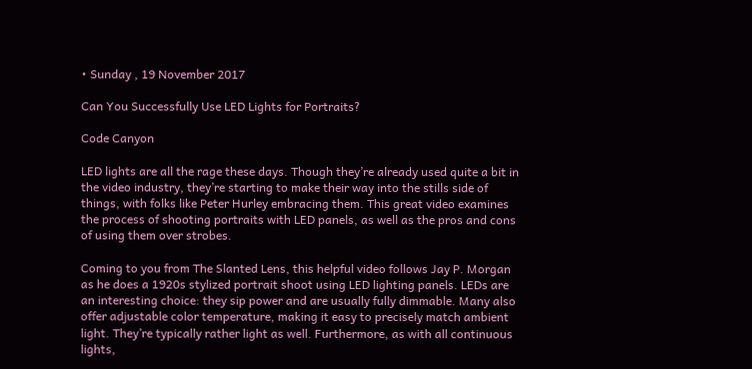• Sunday , 19 November 2017

Can You Successfully Use LED Lights for Portraits?

Code Canyon

LED lights are all the rage these days. Though they’re already used quite a bit in the video industry, they’re starting to make their way into the stills side of things, with folks like Peter Hurley embracing them. This great video examines the process of shooting portraits with LED panels, as well as the pros and cons of using them over strobes.

Coming to you from The Slanted Lens, this helpful video follows Jay P. Morgan as he does a 1920s stylized portrait shoot using LED lighting panels. LEDs are an interesting choice: they sip power and are usually fully dimmable. Many also offer adjustable color temperature, making it easy to precisely match ambient light. They’re typically rather light as well. Furthermore, as with all continuous lights,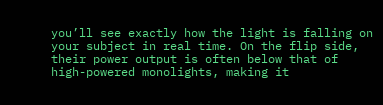you’ll see exactly how the light is falling on your subject in real time. On the flip side, their power output is often below that of high-powered monolights, making it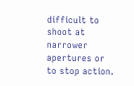difficult to shoot at narrower apertures or to stop action.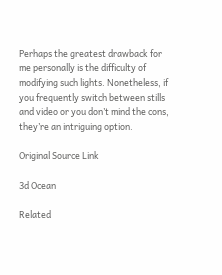Perhaps the greatest drawback for me personally is the difficulty of modifying such lights. Nonetheless, if you frequently switch between stills and video or you don’t mind the cons, they’re an intriguing option.

Original Source Link

3d Ocean

Related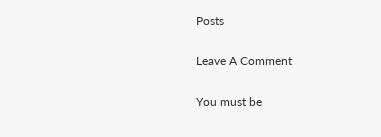Posts

Leave A Comment

You must be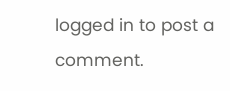logged in to post a comment.